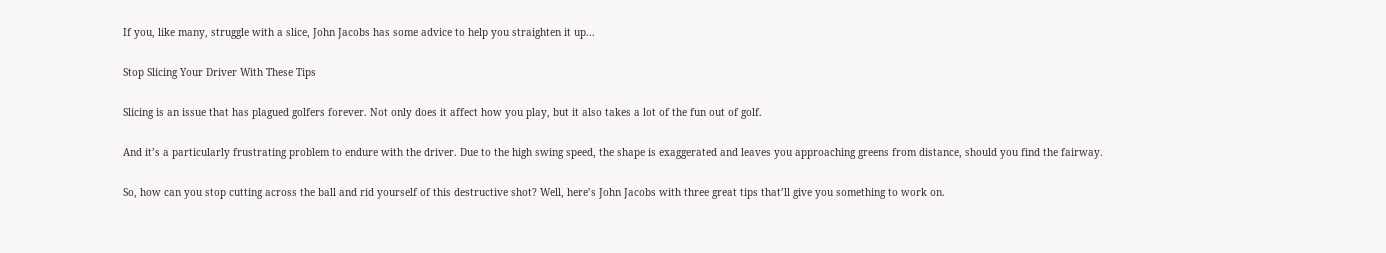If you, like many, struggle with a slice, John Jacobs has some advice to help you straighten it up...

Stop Slicing Your Driver With These Tips

Slicing is an issue that has plagued golfers forever. Not only does it affect how you play, but it also takes a lot of the fun out of golf.

And it’s a particularly frustrating problem to endure with the driver. Due to the high swing speed, the shape is exaggerated and leaves you approaching greens from distance, should you find the fairway.

So, how can you stop cutting across the ball and rid yourself of this destructive shot? Well, here’s John Jacobs with three great tips that’ll give you something to work on.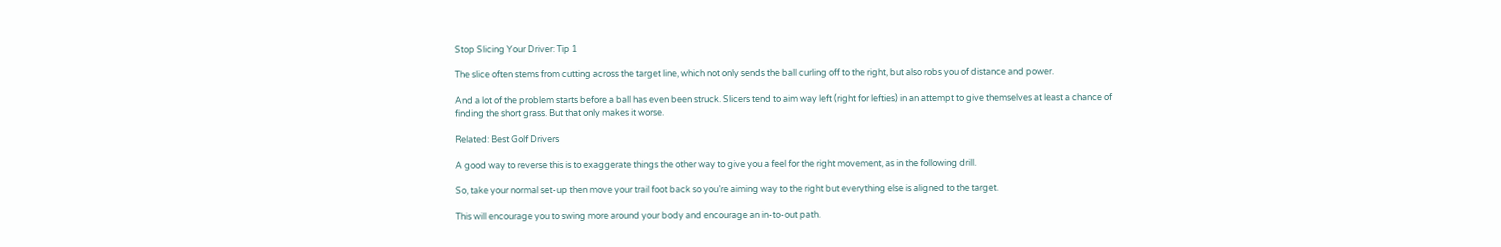Stop Slicing Your Driver: Tip 1

The slice often stems from cutting across the target line, which not only sends the ball curling off to the right, but also robs you of distance and power.

And a lot of the problem starts before a ball has even been struck. Slicers tend to aim way left (right for lefties) in an attempt to give themselves at least a chance of finding the short grass. But that only makes it worse.

Related: Best Golf Drivers

A good way to reverse this is to exaggerate things the other way to give you a feel for the right movement, as in the following drill.

So, take your normal set-up then move your trail foot back so you’re aiming way to the right but everything else is aligned to the target.

This will encourage you to swing more around your body and encourage an in-to-out path.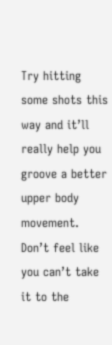Try hitting some shots this way and it’ll really help you groove a better upper body movement. Don’t feel like you can’t take it to the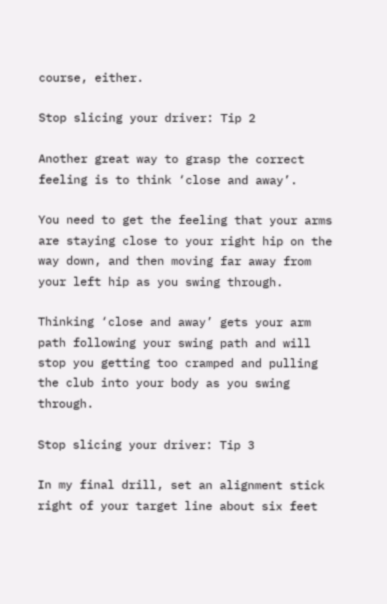course, either.

Stop slicing your driver: Tip 2

Another great way to grasp the correct feeling is to think ‘close and away’.

You need to get the feeling that your arms are staying close to your right hip on the way down, and then moving far away from your left hip as you swing through.

Thinking ‘close and away’ gets your arm path following your swing path and will stop you getting too cramped and pulling the club into your body as you swing through.

Stop slicing your driver: Tip 3

In my final drill, set an alignment stick right of your target line about six feet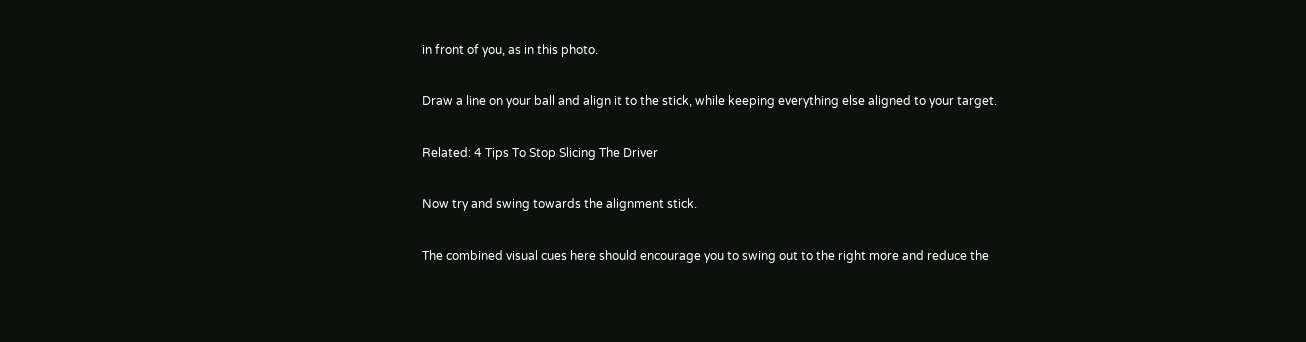in front of you, as in this photo.

Draw a line on your ball and align it to the stick, while keeping everything else aligned to your target.

Related: 4 Tips To Stop Slicing The Driver

Now try and swing towards the alignment stick.

The combined visual cues here should encourage you to swing out to the right more and reduce the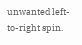unwanted left-to-right spin.